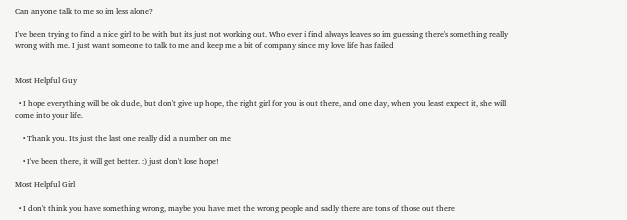Can anyone talk to me so im less alone?

I've been trying to find a nice girl to be with but its just not working out. Who ever i find always leaves so im guessing there's something really wrong with me. I just want someone to talk to me and keep me a bit of company since my love life has failed


Most Helpful Guy

  • I hope everything will be ok dude, but don't give up hope, the right girl for you is out there, and one day, when you least expect it, she will come into your life.

    • Thank you. Its just the last one really did a number on me

    • I've been there, it will get better. :) just don't lose hope!

Most Helpful Girl

  • I don't think you have something wrong, maybe you have met the wrong people and sadly there are tons of those out there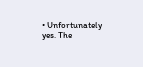• Unfortunately yes. The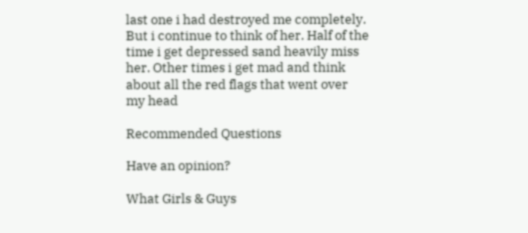last one i had destroyed me completely. But i continue to think of her. Half of the time i get depressed sand heavily miss her. Other times i get mad and think about all the red flags that went over my head

Recommended Questions

Have an opinion?

What Girls & Guys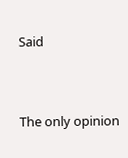Said


The only opinion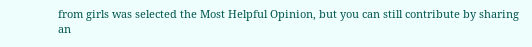from girls was selected the Most Helpful Opinion, but you can still contribute by sharing an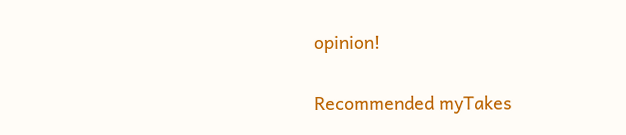opinion!

Recommended myTakes